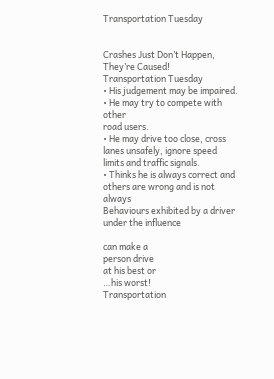Transportation Tuesday


Crashes Just Don’t Happen,
They’re Caused!
Transportation Tuesday
• His judgement may be impaired.
• He may try to compete with other
road users.
• He may drive too close, cross
lanes unsafely, ignore speed
limits and traffic signals.
• Thinks he is always correct and
others are wrong and is not always
Behaviours exhibited by a driver
under the influence

can make a
person drive
at his best or
…his worst!
Transportation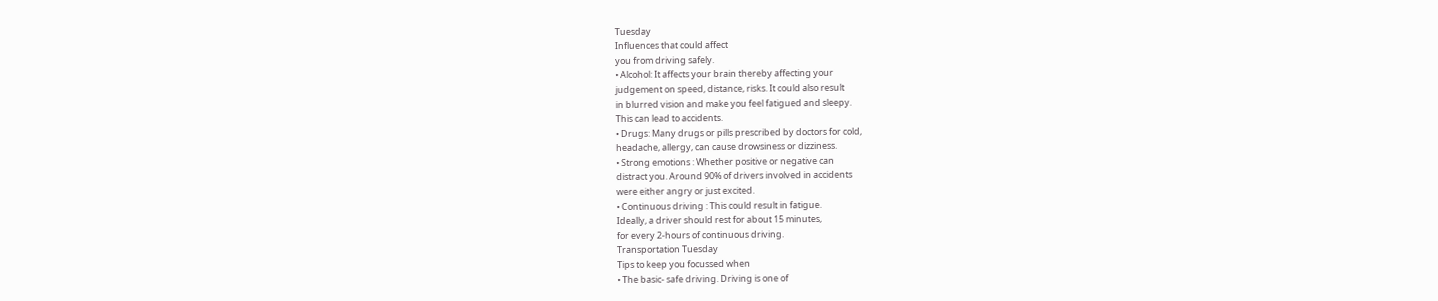Tuesday
Influences that could affect
you from driving safely.
• Alcohol: It affects your brain thereby affecting your
judgement on speed, distance, risks. It could also result
in blurred vision and make you feel fatigued and sleepy.
This can lead to accidents.
• Drugs: Many drugs or pills prescribed by doctors for cold,
headache, allergy, can cause drowsiness or dizziness.
• Strong emotions : Whether positive or negative can
distract you. Around 90% of drivers involved in accidents
were either angry or just excited.
• Continuous driving : This could result in fatigue.
Ideally, a driver should rest for about 15 minutes,
for every 2-hours of continuous driving.
Transportation Tuesday
Tips to keep you focussed when
• The basic- safe driving. Driving is one of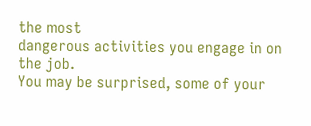the most
dangerous activities you engage in on the job.
You may be surprised, some of your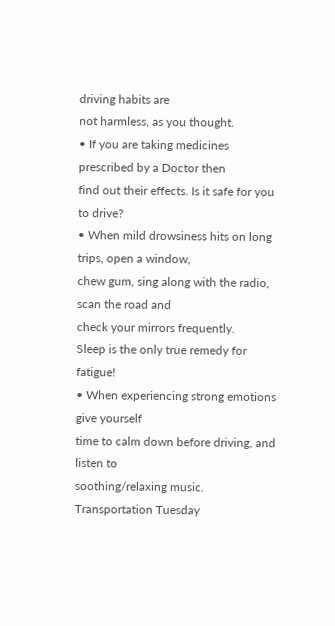driving habits are
not harmless, as you thought.
• If you are taking medicines prescribed by a Doctor then
find out their effects. Is it safe for you to drive?
• When mild drowsiness hits on long trips, open a window,
chew gum, sing along with the radio, scan the road and
check your mirrors frequently.
Sleep is the only true remedy for fatigue!
• When experiencing strong emotions give yourself
time to calm down before driving, and listen to
soothing/relaxing music.
Transportation Tuesday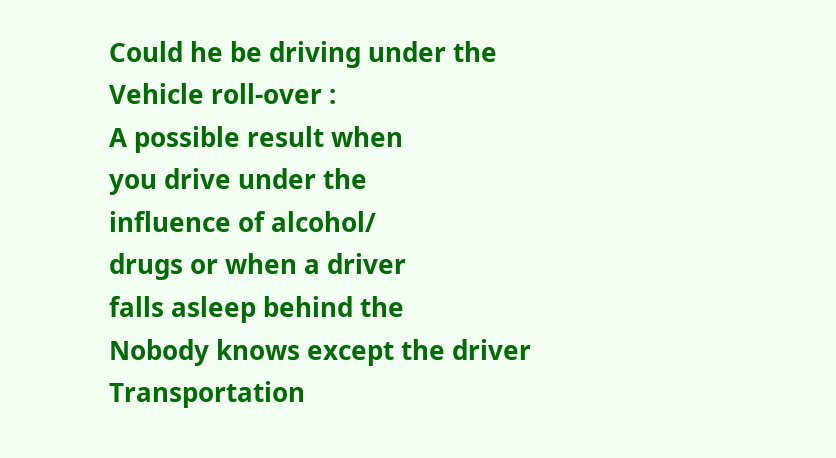Could he be driving under the
Vehicle roll-over :
A possible result when
you drive under the
influence of alcohol/
drugs or when a driver
falls asleep behind the
Nobody knows except the driver
Transportation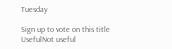Tuesday

Sign up to vote on this title
UsefulNot useful